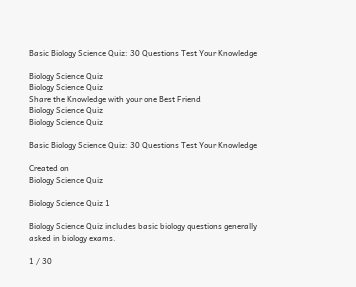Basic Biology Science Quiz: 30 Questions Test Your Knowledge

Biology Science Quiz
Biology Science Quiz
Share the Knowledge with your one Best Friend
Biology Science Quiz
Biology Science Quiz

Basic Biology Science Quiz: 30 Questions Test Your Knowledge

Created on
Biology Science Quiz

Biology Science Quiz 1

Biology Science Quiz includes basic biology questions generally asked in biology exams.

1 / 30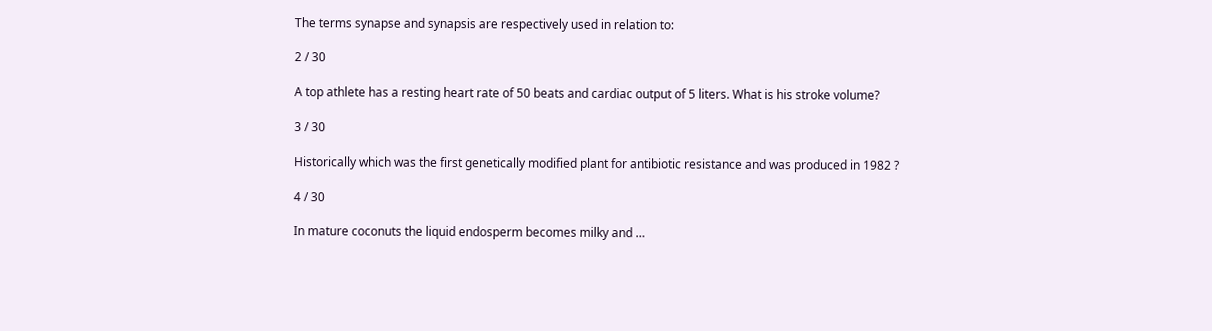The terms synapse and synapsis are respectively used in relation to:

2 / 30

A top athlete has a resting heart rate of 50 beats and cardiac output of 5 liters. What is his stroke volume?

3 / 30

Historically which was the first genetically modified plant for antibiotic resistance and was produced in 1982 ?

4 / 30

In mature coconuts the liquid endosperm becomes milky and …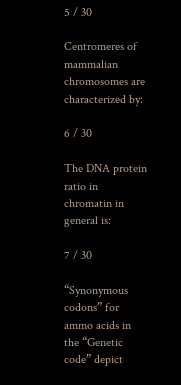5 / 30

Centromeres of mammalian chromosomes are characterized by:

6 / 30

The DNA protein ratio in chromatin in general is:

7 / 30

“Synonymous codons” for ammo acids in the “Genetic code” depict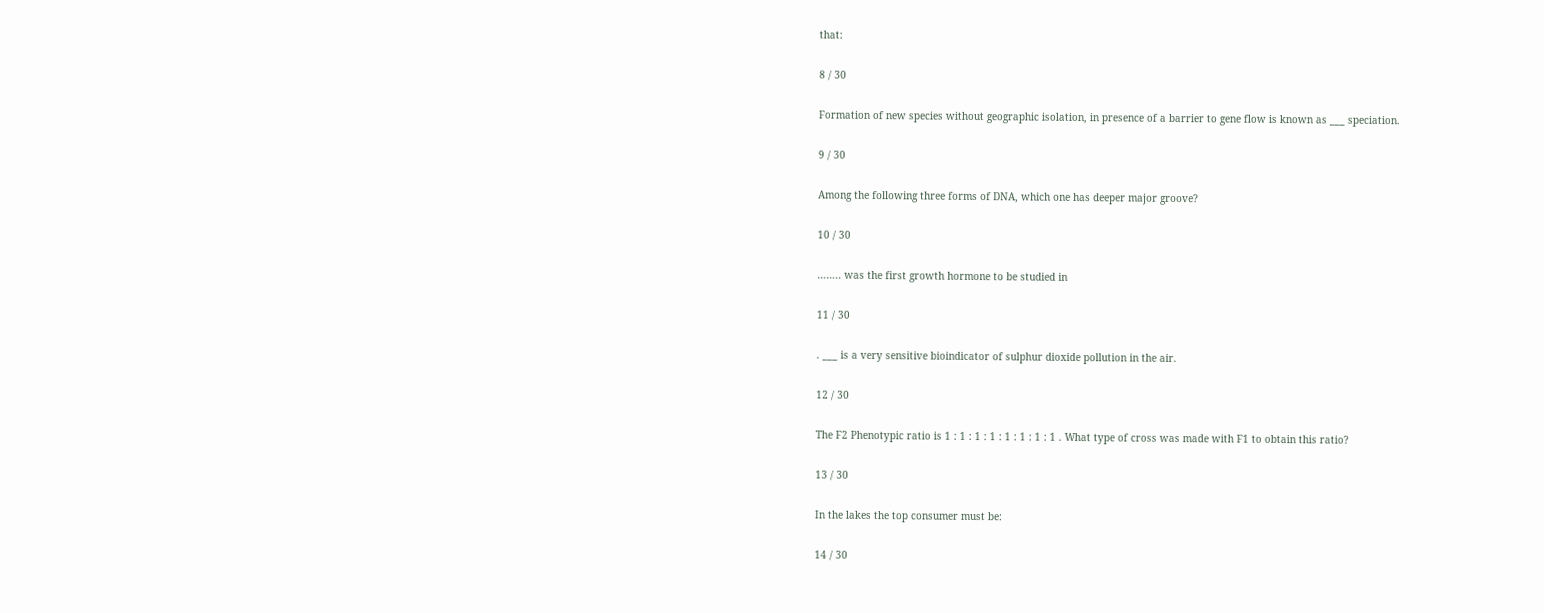that:

8 / 30

Formation of new species without geographic isolation, in presence of a barrier to gene flow is known as ___ speciation.

9 / 30

Among the following three forms of DNA, which one has deeper major groove?

10 / 30

…….. was the first growth hormone to be studied in

11 / 30

. ___ is a very sensitive bioindicator of sulphur dioxide pollution in the air.

12 / 30

The F2 Phenotypic ratio is 1 : 1 : 1 : 1 : 1 : 1 : 1 : 1 . What type of cross was made with F1 to obtain this ratio?

13 / 30

In the lakes the top consumer must be:

14 / 30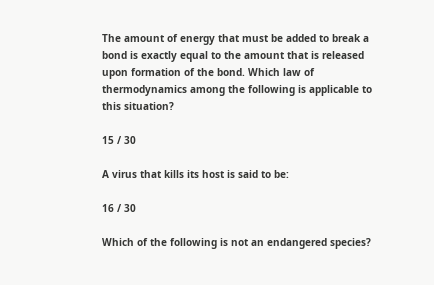The amount of energy that must be added to break a bond is exactly equal to the amount that is released upon formation of the bond. Which law of thermodynamics among the following is applicable to this situation?

15 / 30

A virus that kills its host is said to be:

16 / 30

Which of the following is not an endangered species?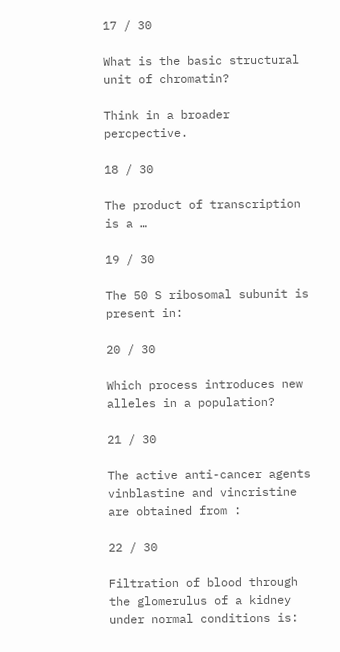17 / 30

What is the basic structural unit of chromatin?

Think in a broader percpective.

18 / 30

The product of transcription is a …

19 / 30

The 50 S ribosomal subunit is present in:

20 / 30

Which process introduces new alleles in a population?

21 / 30

The active anti-cancer agents vinblastine and vincristine are obtained from :

22 / 30

Filtration of blood through the glomerulus of a kidney under normal conditions is: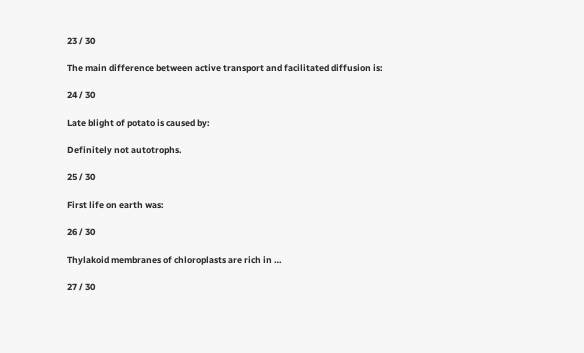23 / 30

The main difference between active transport and facilitated diffusion is:

24 / 30

Late blight of potato is caused by:

Definitely not autotrophs.

25 / 30

First life on earth was:

26 / 30

Thylakoid membranes of chloroplasts are rich in …

27 / 30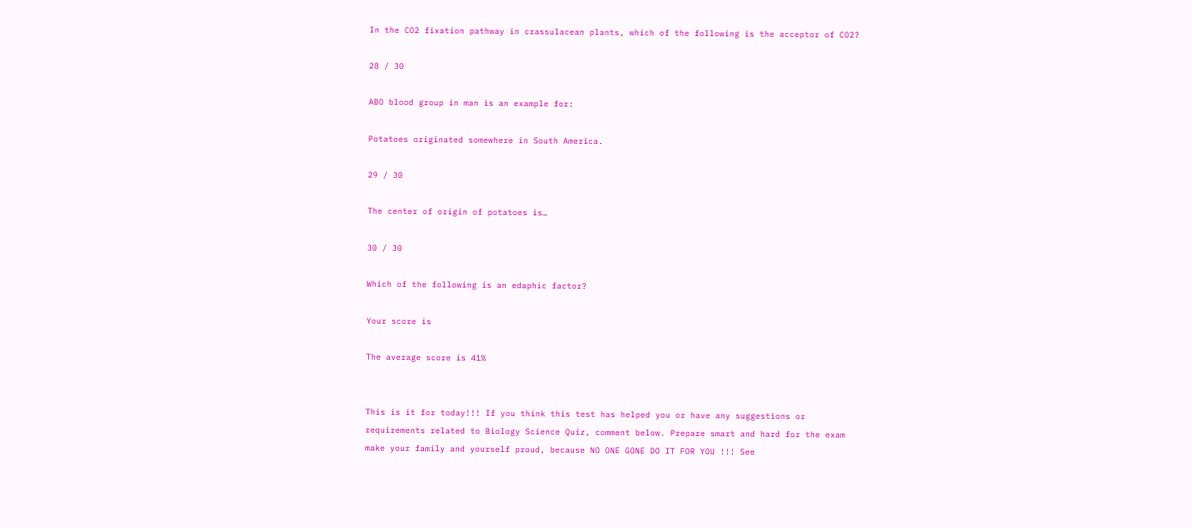In the CO2 fixation pathway in crassulacean plants, which of the following is the acceptor of CO2?

28 / 30

ABO blood group in man is an example for:

Potatoes originated somewhere in South America.

29 / 30

The center of origin of potatoes is…

30 / 30

Which of the following is an edaphic factor?

Your score is

The average score is 41%


This is it for today!!! If you think this test has helped you or have any suggestions or requirements related to Biology Science Quiz, comment below. Prepare smart and hard for the exam make your family and yourself proud, because NO ONE GONE DO IT FOR YOU !!! See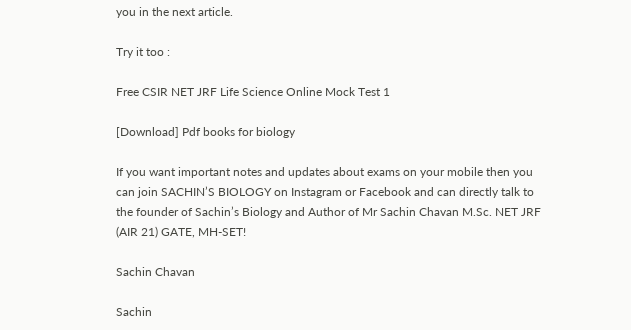you in the next article.

Try it too :

Free CSIR NET JRF Life Science Online Mock Test 1

[Download] Pdf books for biology

If you want important notes and updates about exams on your mobile then you can join SACHIN’S BIOLOGY on Instagram or Facebook and can directly talk to the founder of Sachin’s Biology and Author of Mr Sachin Chavan M.Sc. NET JRF (AIR 21) GATE, MH-SET!

Sachin Chavan

Sachin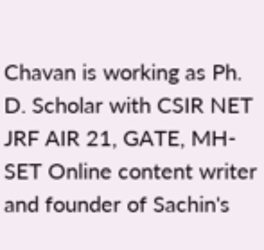Chavan is working as Ph. D. Scholar with CSIR NET JRF AIR 21, GATE, MH-SET Online content writer and founder of Sachin's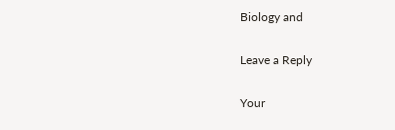Biology and

Leave a Reply

Your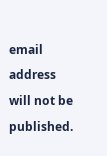email address will not be published.